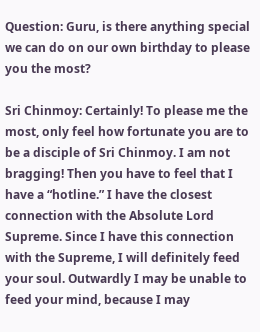Question: Guru, is there anything special we can do on our own birthday to please you the most?

Sri Chinmoy: Certainly! To please me the most, only feel how fortunate you are to be a disciple of Sri Chinmoy. I am not bragging! Then you have to feel that I have a “hotline.” I have the closest connection with the Absolute Lord Supreme. Since I have this connection with the Supreme, I will definitely feed your soul. Outwardly I may be unable to feed your mind, because I may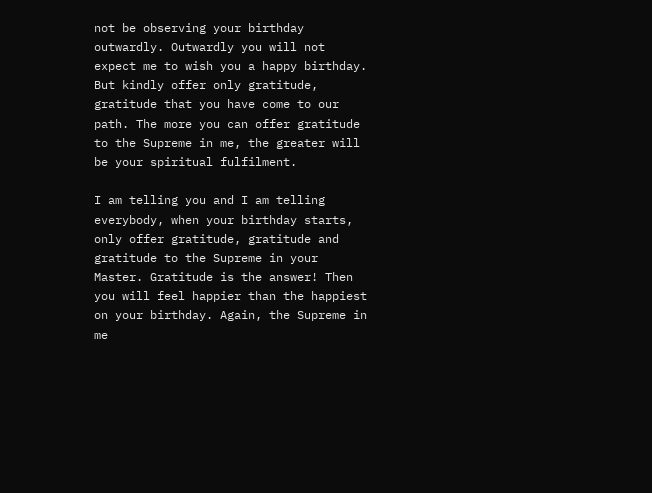not be observing your birthday outwardly. Outwardly you will not expect me to wish you a happy birthday. But kindly offer only gratitude, gratitude that you have come to our path. The more you can offer gratitude to the Supreme in me, the greater will be your spiritual fulfilment.

I am telling you and I am telling everybody, when your birthday starts, only offer gratitude, gratitude and gratitude to the Supreme in your Master. Gratitude is the answer! Then you will feel happier than the happiest on your birthday. Again, the Supreme in me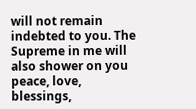will not remain indebted to you. The Supreme in me will also shower on you peace, love, blessings,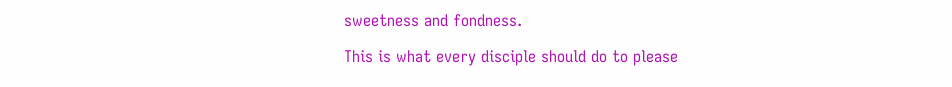sweetness and fondness.

This is what every disciple should do to please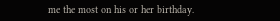me the most on his or her birthday.